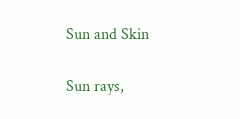Sun and Skin

Sun rays,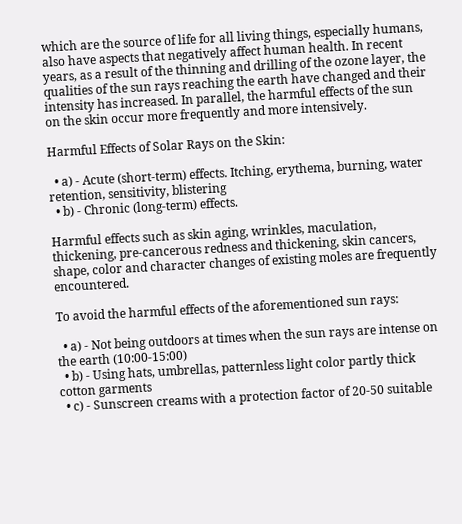which are the source of life for all living things, especially humans, also have aspects that negatively affect human health. In recent years, as a result of the thinning and drilling of the ozone layer, the qualities of the sun rays reaching the earth have changed and their intensity has increased. In parallel, the harmful effects of the sun on the skin occur more frequently and more intensively.

Harmful Effects of Solar Rays on the Skin:

  • a) - Acute (short-term) effects. Itching, erythema, burning, water retention, sensitivity, blistering
  • b) - Chronic (long-term) effects.

Harmful effects such as skin aging, wrinkles, maculation, thickening, pre-cancerous redness and thickening, skin cancers, shape, color and character changes of existing moles are frequently encountered.

To avoid the harmful effects of the aforementioned sun rays:

  • a) - Not being outdoors at times when the sun rays are intense on the earth (10:00-15:00)
  • b) - Using hats, umbrellas, patternless light color partly thick cotton garments
  • c) - Sunscreen creams with a protection factor of 20-50 suitable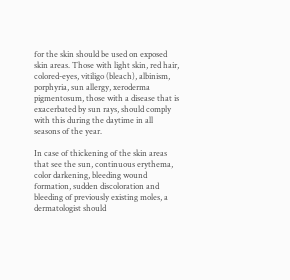for the skin should be used on exposed skin areas. Those with light skin, red hair, colored-eyes, vitiligo (bleach), albinism, porphyria, sun allergy, xeroderma  pigmentosum, those with a disease that is exacerbated by sun rays, should comply with this during the daytime in all seasons of the year.

In case of thickening of the skin areas that see the sun, continuous erythema, color darkening, bleeding wound formation, sudden discoloration and bleeding of previously existing moles, a dermatologist should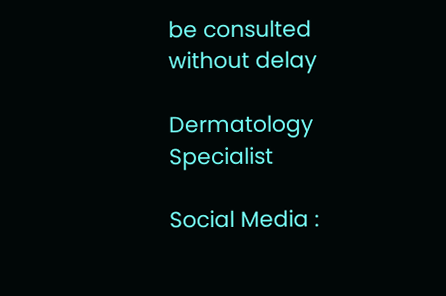be consulted without delay

Dermatology Specialist

Social Media :